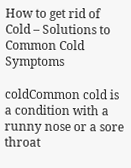How to get rid of Cold – Solutions to Common Cold Symptoms

coldCommon cold is a condition with a runny nose or a sore throat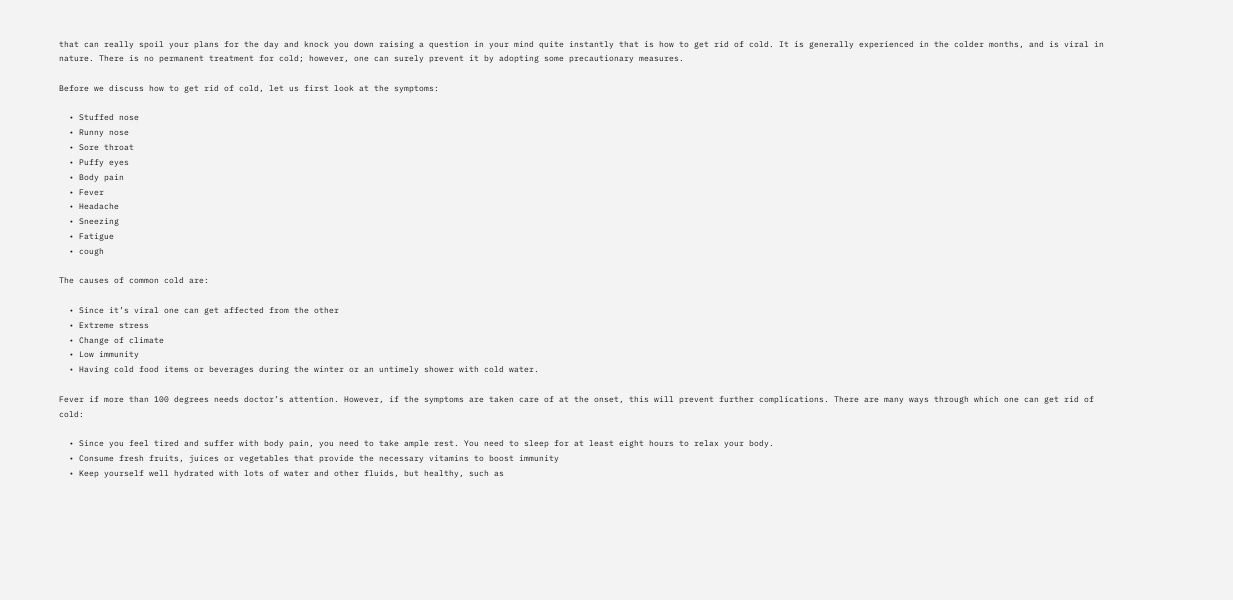that can really spoil your plans for the day and knock you down raising a question in your mind quite instantly that is how to get rid of cold. It is generally experienced in the colder months, and is viral in nature. There is no permanent treatment for cold; however, one can surely prevent it by adopting some precautionary measures.

Before we discuss how to get rid of cold, let us first look at the symptoms:

  • Stuffed nose
  • Runny nose
  • Sore throat
  • Puffy eyes
  • Body pain
  • Fever
  • Headache
  • Sneezing
  • Fatigue
  • cough

The causes of common cold are:

  • Since it’s viral one can get affected from the other
  • Extreme stress
  • Change of climate
  • Low immunity
  • Having cold food items or beverages during the winter or an untimely shower with cold water.

Fever if more than 100 degrees needs doctor’s attention. However, if the symptoms are taken care of at the onset, this will prevent further complications. There are many ways through which one can get rid of cold:

  • Since you feel tired and suffer with body pain, you need to take ample rest. You need to sleep for at least eight hours to relax your body.
  • Consume fresh fruits, juices or vegetables that provide the necessary vitamins to boost immunity
  • Keep yourself well hydrated with lots of water and other fluids, but healthy, such as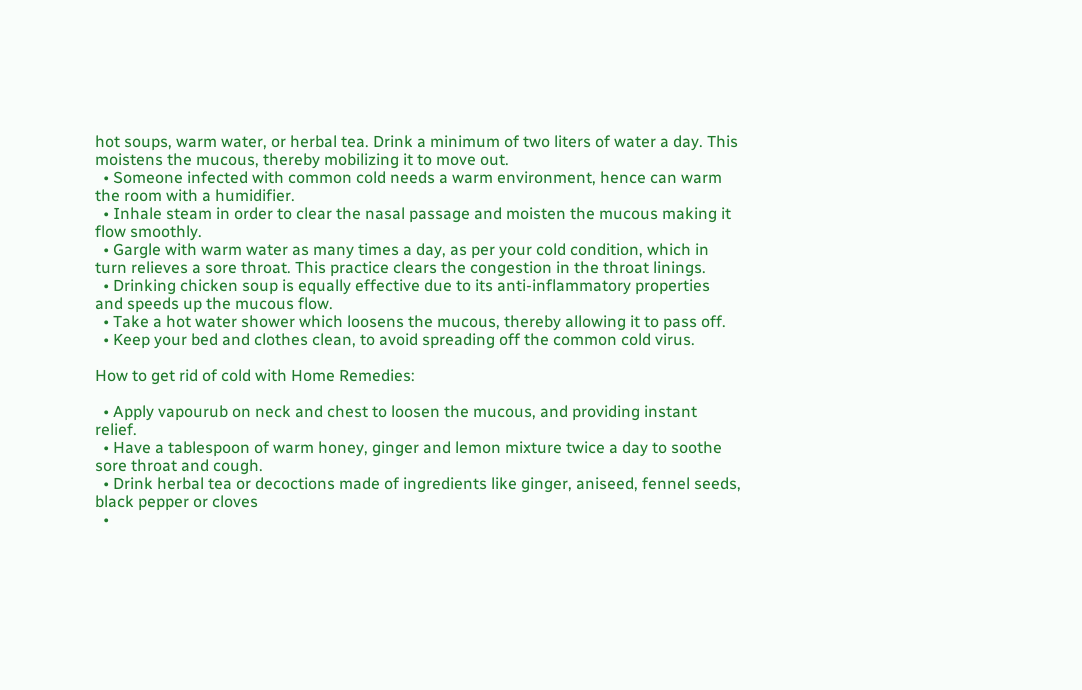hot soups, warm water, or herbal tea. Drink a minimum of two liters of water a day. This moistens the mucous, thereby mobilizing it to move out.
  • Someone infected with common cold needs a warm environment, hence can warm the room with a humidifier.
  • Inhale steam in order to clear the nasal passage and moisten the mucous making it flow smoothly.
  • Gargle with warm water as many times a day, as per your cold condition, which in turn relieves a sore throat. This practice clears the congestion in the throat linings.
  • Drinking chicken soup is equally effective due to its anti-inflammatory properties and speeds up the mucous flow.
  • Take a hot water shower which loosens the mucous, thereby allowing it to pass off.
  • Keep your bed and clothes clean, to avoid spreading off the common cold virus.

How to get rid of cold with Home Remedies:

  • Apply vapourub on neck and chest to loosen the mucous, and providing instant relief.
  • Have a tablespoon of warm honey, ginger and lemon mixture twice a day to soothe sore throat and cough.
  • Drink herbal tea or decoctions made of ingredients like ginger, aniseed, fennel seeds, black pepper or cloves
  •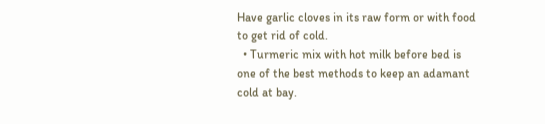Have garlic cloves in its raw form or with food to get rid of cold.
  • Turmeric mix with hot milk before bed is one of the best methods to keep an adamant cold at bay.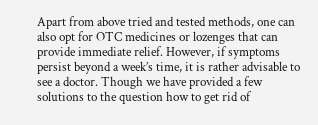Apart from above tried and tested methods, one can also opt for OTC medicines or lozenges that can provide immediate relief. However, if symptoms persist beyond a week’s time, it is rather advisable to see a doctor. Though we have provided a few solutions to the question how to get rid of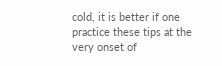cold, it is better if one practice these tips at the very onset of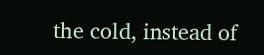the cold, instead of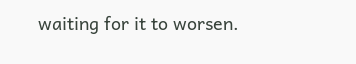waiting for it to worsen.